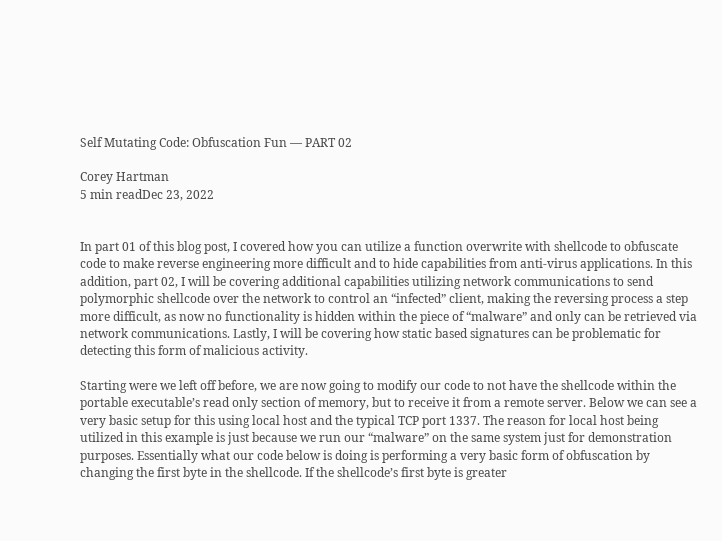Self Mutating Code: Obfuscation Fun — PART 02

Corey Hartman
5 min readDec 23, 2022


In part 01 of this blog post, I covered how you can utilize a function overwrite with shellcode to obfuscate code to make reverse engineering more difficult and to hide capabilities from anti-virus applications. In this addition, part 02, I will be covering additional capabilities utilizing network communications to send polymorphic shellcode over the network to control an “infected” client, making the reversing process a step more difficult, as now no functionality is hidden within the piece of “malware” and only can be retrieved via network communications. Lastly, I will be covering how static based signatures can be problematic for detecting this form of malicious activity.

Starting were we left off before, we are now going to modify our code to not have the shellcode within the portable executable’s read only section of memory, but to receive it from a remote server. Below we can see a very basic setup for this using local host and the typical TCP port 1337. The reason for local host being utilized in this example is just because we run our “malware” on the same system just for demonstration purposes. Essentially what our code below is doing is performing a very basic form of obfuscation by changing the first byte in the shellcode. If the shellcode’s first byte is greater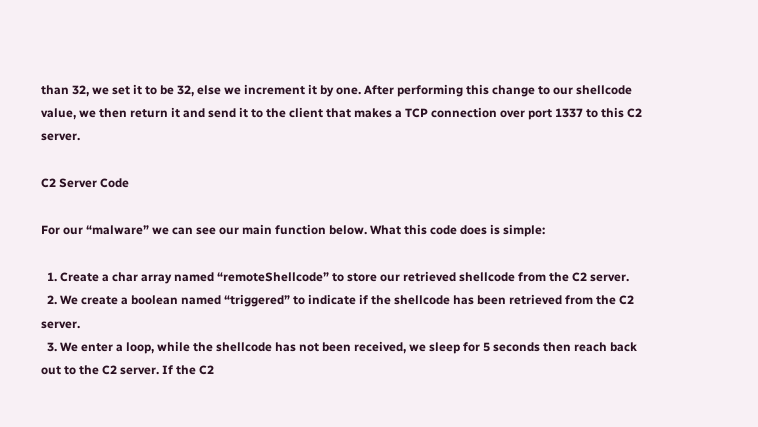than 32, we set it to be 32, else we increment it by one. After performing this change to our shellcode value, we then return it and send it to the client that makes a TCP connection over port 1337 to this C2 server.

C2 Server Code

For our “malware” we can see our main function below. What this code does is simple:

  1. Create a char array named “remoteShellcode” to store our retrieved shellcode from the C2 server.
  2. We create a boolean named “triggered” to indicate if the shellcode has been retrieved from the C2 server.
  3. We enter a loop, while the shellcode has not been received, we sleep for 5 seconds then reach back out to the C2 server. If the C2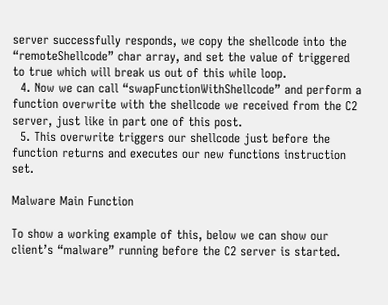server successfully responds, we copy the shellcode into the “remoteShellcode” char array, and set the value of triggered to true which will break us out of this while loop.
  4. Now we can call “swapFunctionWithShellcode” and perform a function overwrite with the shellcode we received from the C2 server, just like in part one of this post.
  5. This overwrite triggers our shellcode just before the function returns and executes our new functions instruction set.

Malware Main Function

To show a working example of this, below we can show our client’s “malware” running before the C2 server is started.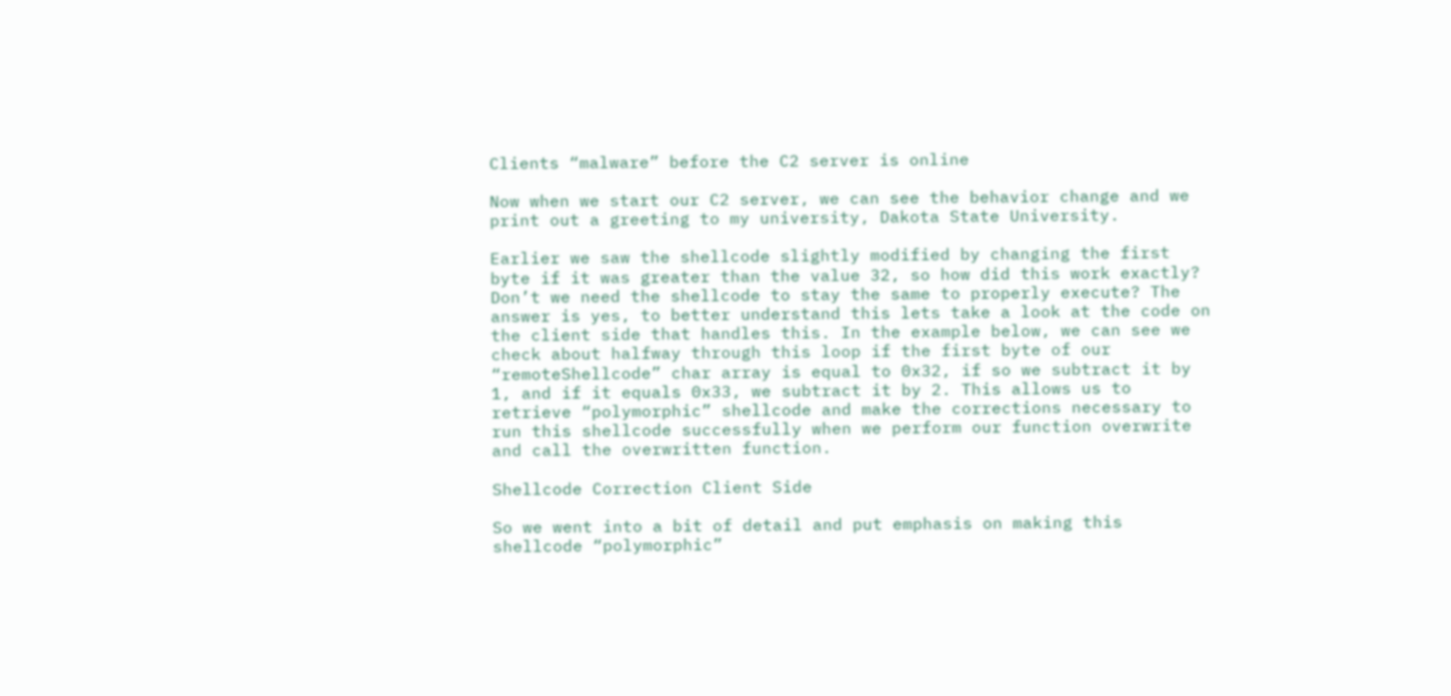Clients “malware” before the C2 server is online

Now when we start our C2 server, we can see the behavior change and we print out a greeting to my university, Dakota State University.

Earlier we saw the shellcode slightly modified by changing the first byte if it was greater than the value 32, so how did this work exactly? Don’t we need the shellcode to stay the same to properly execute? The answer is yes, to better understand this lets take a look at the code on the client side that handles this. In the example below, we can see we check about halfway through this loop if the first byte of our “remoteShellcode” char array is equal to 0x32, if so we subtract it by 1, and if it equals 0x33, we subtract it by 2. This allows us to retrieve “polymorphic” shellcode and make the corrections necessary to run this shellcode successfully when we perform our function overwrite and call the overwritten function.

Shellcode Correction Client Side

So we went into a bit of detail and put emphasis on making this shellcode “polymorphic”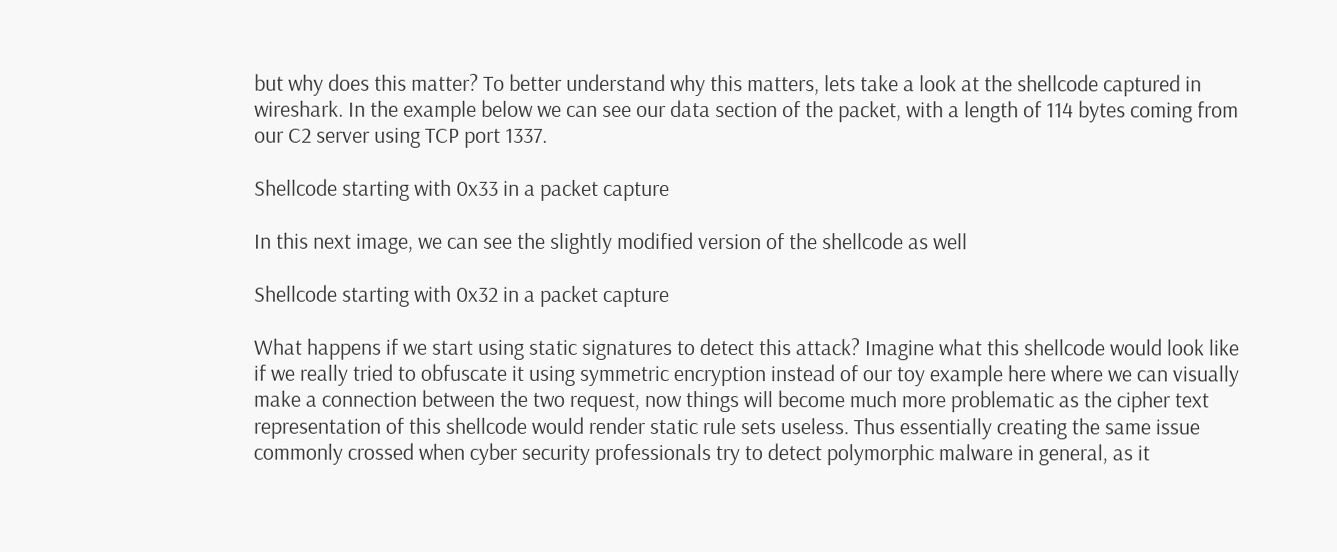but why does this matter? To better understand why this matters, lets take a look at the shellcode captured in wireshark. In the example below we can see our data section of the packet, with a length of 114 bytes coming from our C2 server using TCP port 1337.

Shellcode starting with 0x33 in a packet capture

In this next image, we can see the slightly modified version of the shellcode as well

Shellcode starting with 0x32 in a packet capture

What happens if we start using static signatures to detect this attack? Imagine what this shellcode would look like if we really tried to obfuscate it using symmetric encryption instead of our toy example here where we can visually make a connection between the two request, now things will become much more problematic as the cipher text representation of this shellcode would render static rule sets useless. Thus essentially creating the same issue commonly crossed when cyber security professionals try to detect polymorphic malware in general, as it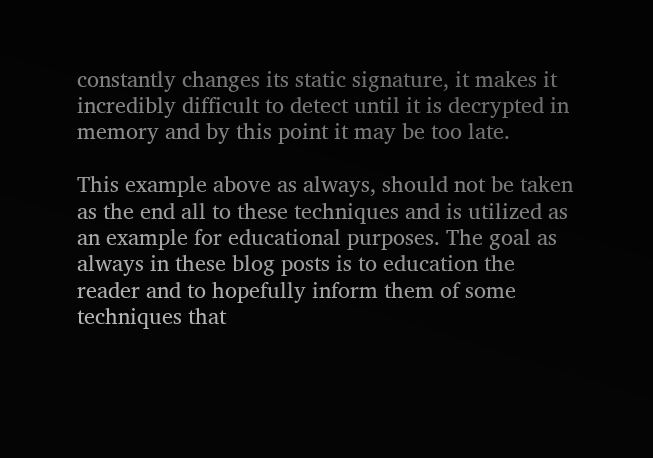constantly changes its static signature, it makes it incredibly difficult to detect until it is decrypted in memory and by this point it may be too late.

This example above as always, should not be taken as the end all to these techniques and is utilized as an example for educational purposes. The goal as always in these blog posts is to education the reader and to hopefully inform them of some techniques that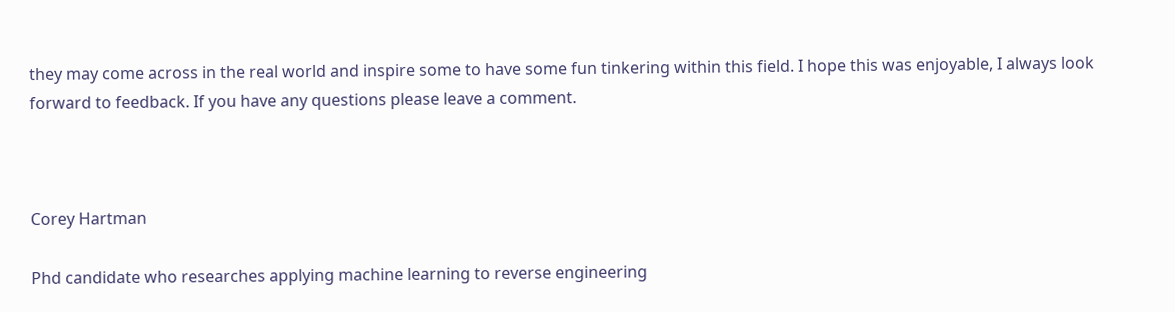they may come across in the real world and inspire some to have some fun tinkering within this field. I hope this was enjoyable, I always look forward to feedback. If you have any questions please leave a comment.



Corey Hartman

Phd candidate who researches applying machine learning to reverse engineering